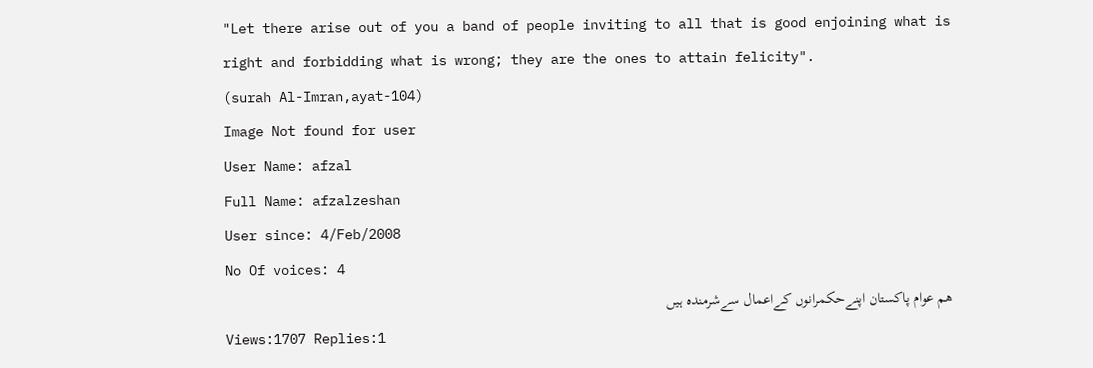"Let there arise out of you a band of people inviting to all that is good enjoining what is right and forbidding what is wrong; they are the ones to attain felicity".
(surah Al-Imran,ayat-104)
Image Not found for user
User Name: afzal
Full Name: afzalzeshan
User since: 4/Feb/2008
No Of voices: 4
ھم عوام پاکستان اپنےحکمرانوں کےاعمال سےشرمندہ ہیں
Views:1707 Replies:1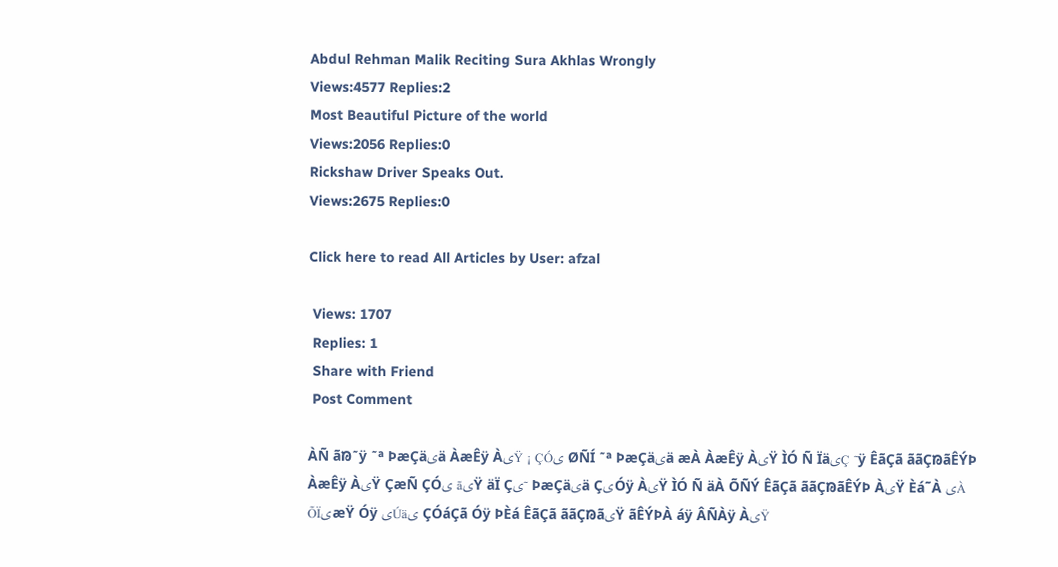Abdul Rehman Malik Reciting Sura Akhlas Wrongly
Views:4577 Replies:2
Most Beautiful Picture of the world
Views:2056 Replies:0
Rickshaw Driver Speaks Out.
Views:2675 Replies:0

Click here to read All Articles by User: afzal

 Views: 1707
 Replies: 1
 Share with Friend
 Post Comment

ÀÑ ãᘠ˜ÿ ˜ª ÞæÇäیä ÀæÊÿ ÀیŸ ¡ ÇÓی ØÑÍ ˜ª ÞæÇäیä æÀ ÀæÊÿ ÀیŸ ÌÓ Ñ ÏäیÇ ˜ÿ ÊãÇã ããÇᘠãÊÝÞ ÀæÊÿ ÀیŸ ÇæÑ ÇÓی ãیŸ äÏ Çی˜ ÞæÇäیä ÇیÓÿ ÀیŸ ÌÓ Ñ äÀ ÕÑÝ ÊãÇã ããÇᘠãÊÝÞ ÀیŸ Èá˜À یÀ ÕÏیæŸ Óÿ یÚäی ÇÓáÇã Óÿ ÞÈá ÊãÇã ããÇᘠãیŸ ãÊÝÞÀ áÿ ÂÑÀÿ ÀیŸ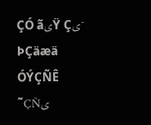ÇÓ ãیŸ Çی˜ ÞÇäæä ÓÝÇÑÊ ˜ÇÑی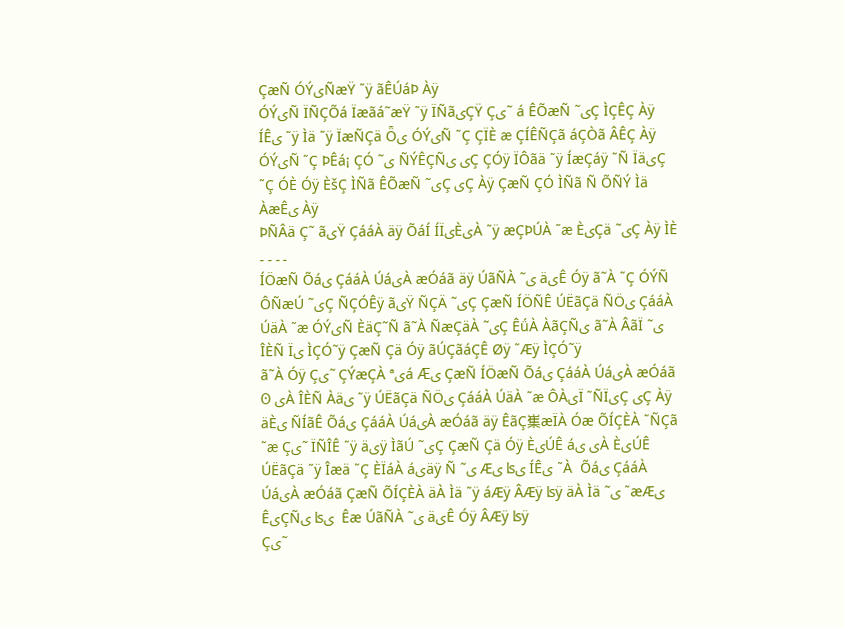ÇæÑ ÓÝیÑæŸ ˜ÿ ãÊÚáÞ Àÿ
ÓÝیÑ ÏÑÇÕá Ïæãá˜æŸ ˜ÿ ÏÑãیÇŸ Çی˜ á ÊÕæÑ ˜یÇ ÌÇÊÇ Àÿ
ÍÊی ˜ÿ Ìä ˜ÿ ÏæÑÇä Ȫی ÓÝیÑ ˜Ç ÇÏÈ æ ÇÍÊÑÇã áÇÒã ÂÊÇ Àÿ
ÓÝیÑ ˜Ç ÞÊá¡ ÇÓ ˜ی ÑÝÊÇÑی یÇ ÇÓÿ ÏÔãä ˜ÿ ÍæÇáÿ ˜Ñ ÏäیÇ ˜Ç ÓÈ Óÿ ÈšÇ ÌÑã ÊÕæÑ ˜یÇ یÇ Àÿ ÇæÑ ÇÓ ÌÑã Ñ ÕÑÝ Ìä ÀæÊی Àÿ
ÞÑÂä Ç˜ ãیŸ ÇááÀ äÿ ÕáÍ ÍÏیÈیÀ ˜ÿ æÇÞÚÀ ˜æ ÈیÇä ˜یÇ Àÿ ÌÈ ۔ ۔ ۔ ۔
ÍÖæÑ Õáی ÇááÀ ÚáیÀ æÓáã äÿ ÚãÑÀ ˜ی äیÊ Óÿ ã˜À ˜Ç ÓÝÑ ÔÑæÚ ˜یÇ ÑÇÓÊÿ ãیŸ ÑÇÄ ˜یÇ ÇæÑ ÍÖÑÊ ÚËãÇä ÑÖی ÇááÀ ÚäÀ ˜æ ÓÝیÑ ÈäÇ˜Ñ ã˜À ÑæÇäÀ ˜یÇ ÊǘÀ ÀãÇÑی ã˜À ÂãÏ ˜ی ÎÈÑ Ïی ÌÇÓ˜ÿ ÇæÑ Çä Óÿ ãÚÇãáÇÊ Øÿ ˜Æÿ ÌÇÓ˜ÿ
ã˜À Óÿ Çی˜ ÇÝæÇÀ ªیá Æی ÇæÑ ÍÖæÑ Õáی ÇááÀ ÚáیÀ æÓáã ʘ یÀ ÎÈÑ Àäی ˜ÿ ÚËãÇä ÑÖی ÇááÀ ÚäÀ ˜æ ÔÀیÏ ˜ÑÏیÇ یÇ Àÿ
äÈی ÑÍãÊ Õáی ÇááÀ ÚáیÀ æÓáã äÿ ÊãÇ㠍æÏÀ Óæ ÕÍÇÈÀ ˜ÑÇã ˜æ Çی˜ ÏÑÎÊ ˜ÿ äیÿ ÌãÚ ˜یÇ ÇæÑ Çä Óÿ ÈیÚÊ áی یÀ ÈیÚÊ ÚËãÇä ˜ÿ Îæä ˜Ç ÈÏáÀ áیäÿ Ñ ˜ی Æی ʪی ÍÊی ˜À  Õáی ÇááÀ ÚáیÀ æÓáã ÇæÑ ÕÍÇÈÀ äÀ Ìä ˜ÿ áÆÿ ÂÆÿ ʪÿ äÀ Ìä ˜ی ˜æÆی ÊیÇÑی ʪی  Êæ ÚãÑÀ ˜ی äیÊ Óÿ ÂÆÿ ʪÿ
Çی˜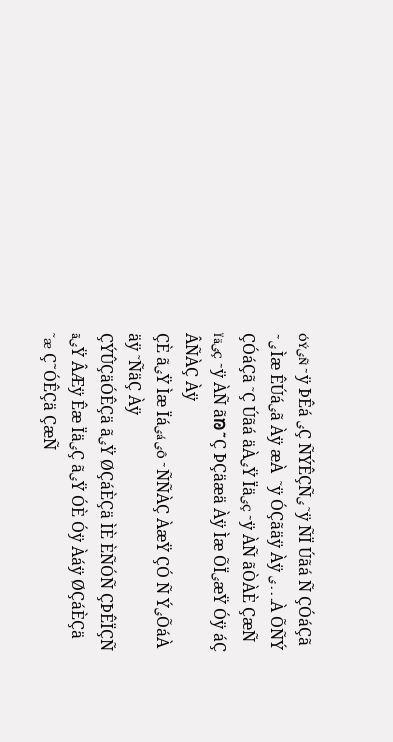ÓÝیÑ ˜ÿ ÞÊá یÇ ÑÝÊÇÑی ˜ÿ ÑÏ Úãá Ñ ÇÓáÇã ˜ی Ìæ ÊÚáیã Àÿ æÀ  ˜ÿ ÓÇãäÿ Àÿ ۔ ۔ ۔ یÀ ÕÑÝ ÇÓáÇã ˜Ç Úãá äÀیŸ ÏäیÇ ˜ÿ ÀÑ ãÒÀÈ ÇæÑ ÏäیÇ ˜ÿ ÀÑ ãᘠ˜Ç ÞÇäæä Àÿ Ìæ ÕÏیæŸ Óÿ áÇ ÂÑÀÇ Àÿ
ÇÈ ãیŸ Ìæ Ïáیá یÔ ˜ÑÑÀÇ ÀæŸ ÇÓ Ñ ÝیÕáÀ  äÿ ˜ÑäÇ Àÿ
ÇÝÛÇäÓÊÇä ãیŸ ØÇáÈÇä ÌÈ ÈÑÓÑ ÇÞÊÏÇÑ ãیŸ ÂÆÿ Êæ ÏäیÇ ãیŸ ÓÈ Óÿ Àáÿ ØÇáÈÇä ˜æ Ç˜ÓÊÇä ÇæÑ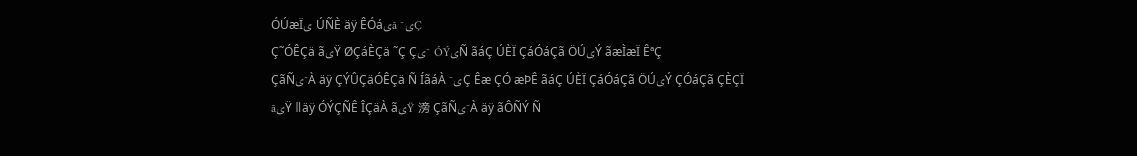ÓÚæÏی ÚÑÈ äÿ ÊÓáیã ˜یÇ
Ç˜ÓÊÇä ãیŸ ØÇáÈÇä ˜Ç Çی˜ ÓÝیÑ ãáÇ ÚÈÏ ÇáÓáÇã ÖÚیÝ ãæÌæÏ ÊªÇ
ÇãÑی˜À äÿ ÇÝÛÇäÓÊÇä Ñ ÍãáÀ ˜یÇ Êæ ÇÓ æÞÊ ãáÇ ÚÈÏ ÇáÓáÇã ÖÚیÝ ÇÓáÇã ÇÈÇÏ ãیŸ ǁäÿ ÓÝÇÑÊ ÎÇäÀ ãیŸ 滂 ÇãÑی˜À äÿ ãÔÑÝ Ñ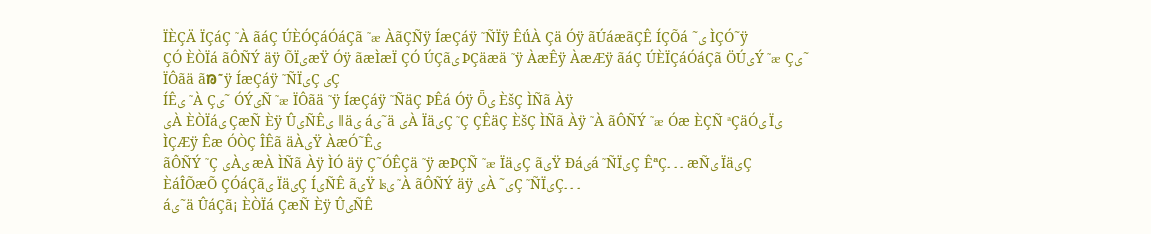ÏÈÇÄ ÏÇáÇ ˜À ãáÇ ÚÈÓÇáÓáÇã ˜æ ÀãÇÑÿ ÍæÇáÿ ˜ÑÏÿ ÊǘÀ Çä Óÿ ãÚáæãÇÊ ÍÇÕá ˜ی ÌÇÓ˜ÿ
ÇÓ ÈÒÏá ãÔÑÝ äÿ ÕÏیæŸ Óÿ ãæÌæÏ ÇÓ ÚÇãی ÞÇäæä ˜ÿ ÀæÊÿ ÀæÆÿ ãáÇ ÚÈÏÇáÓáÇã ÖÚیÝ ˜æ Çی˜ ÏÔãä ãᘠ˜ÿ ÍæÇáÿ ˜ÑÏیÇ یÇ
ÍÊی ˜À Çی˜ ÓÝیÑ ˜æ ÏÔãä ˜ÿ ÍæÇáÿ ˜ÑäÇ ÞÊá Óÿ Ȫی ÈšÇ ÌÑã Àÿ
یÀ ÈÒÏáی ÇæÑ Èÿ ÛیÑÊی ǁäی áی˜ä یÀ ÏäیÇ ˜Ç ÇÊäÇ ÈšÇ ÌÑã Àÿ ˜À ãÔÑÝ ˜æ Óæ ÈÇÑ ªÇäÓی Ïی ÌÇÆÿ Êæ ÓÒÇ ÎÊã äÀیŸ ÀæÓ˜Êی
ãÔÑÝ ˜Ç یÀی æÀ ÌÑã Àÿ ÌÓ äÿ Ç˜ÓÊÇä ˜ÿ æÞÇÑ ˜æ ÏäیÇ ãیŸ Ðáیá ˜ÑÏیÇ ÊªÇ۔ ۔ ۔ æÑی ÏäیÇ ÈáÎÕæÕ ÇÓáÇãی ÏäیÇ ÍیÑÊ ãیŸ ʪی ˜À ãÔÑÝ äÿ یÀ ˜یÇ ˜ÑÏیÇ۔ ۔ ۔
áی˜ä ÛáÇã¡ ÈÒÏá ÇæÑ Èÿ ÛیÑÊ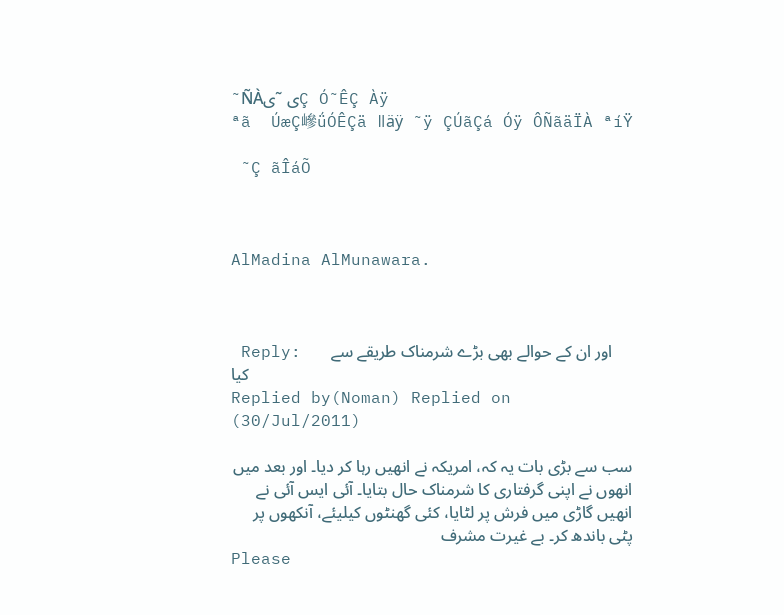˜ÑÀی ˜یÇ Ó˜ÊÇ Àÿ
ªã  ÚæÇ㠁ǘÓÊÇä ǁäÿ ˜ÿ ÇÚãÇá Óÿ ÔÑãäÏÀ ªíŸ

 ˜Ç ãÎáÕ



AlMadina AlMunawara.



 Reply:   اور ان کے حوالے بھی بڑے شرمناک طریقے سے کیا
Replied by(Noman) Replied on (30/Jul/2011)

سب سے بڑی بات یہ کہ، امریکہ نے انھیں رہا کر دیا۔ اور بعد میں انھوں نے اپنی گرفتاری کا شرمناک حال بتایا۔ آئی ایس آئی نے انھیں گاڑی میں فرش پر لٹایا، کئی گھنٹوں کیلیئے، آنکھوں پر پٹی باندھ کر۔ بے غیرت مشرف
Please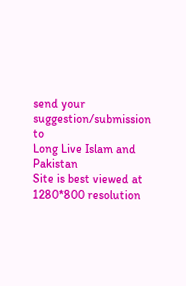send your suggestion/submission to
Long Live Islam and Pakistan
Site is best viewed at 1280*800 resolution